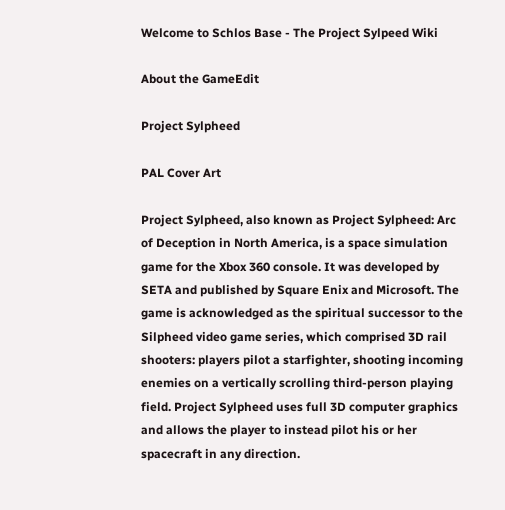Welcome to Schlos Base - The Project Sylpeed Wiki

About the GameEdit

Project Sylpheed

PAL Cover Art

Project Sylpheed, also known as Project Sylpheed: Arc of Deception in North America, is a space simulation game for the Xbox 360 console. It was developed by SETA and published by Square Enix and Microsoft. The game is acknowledged as the spiritual successor to the Silpheed video game series, which comprised 3D rail shooters: players pilot a starfighter, shooting incoming enemies on a vertically scrolling third-person playing field. Project Sylpheed uses full 3D computer graphics and allows the player to instead pilot his or her spacecraft in any direction.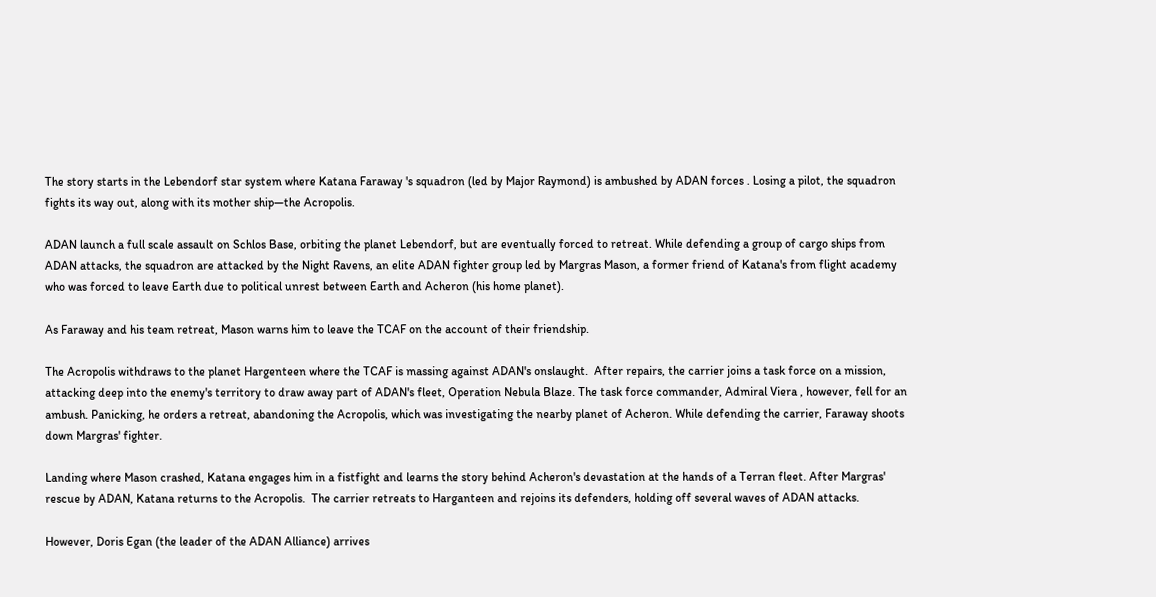The story starts in the Lebendorf star system where Katana Faraway 's squadron (led by Major Raymond) is ambushed by ADAN forces . Losing a pilot, the squadron fights its way out, along with its mother ship—the Acropolis.

ADAN launch a full scale assault on Schlos Base, orbiting the planet Lebendorf, but are eventually forced to retreat. While defending a group of cargo ships from ADAN attacks, the squadron are attacked by the Night Ravens, an elite ADAN fighter group led by Margras Mason, a former friend of Katana's from flight academy who was forced to leave Earth due to political unrest between Earth and Acheron (his home planet).

As Faraway and his team retreat, Mason warns him to leave the TCAF on the account of their friendship.

The Acropolis withdraws to the planet Hargenteen where the TCAF is massing against ADAN's onslaught.  After repairs, the carrier joins a task force on a mission, attacking deep into the enemy's territory to draw away part of ADAN's fleet, Operation Nebula Blaze. The task force commander, Admiral Viera , however, fell for an ambush. Panicking, he orders a retreat, abandoning the Acropolis, which was investigating the nearby planet of Acheron. While defending the carrier, Faraway shoots down Margras' fighter.

Landing where Mason crashed, Katana engages him in a fistfight and learns the story behind Acheron's devastation at the hands of a Terran fleet. After Margras' rescue by ADAN, Katana returns to the Acropolis.  The carrier retreats to Harganteen and rejoins its defenders, holding off several waves of ADAN attacks.

However, Doris Egan (the leader of the ADAN Alliance) arrives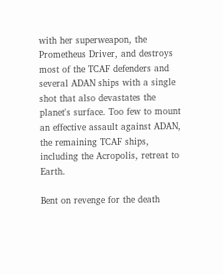with her superweapon, the Prometheus Driver, and destroys most of the TCAF defenders and several ADAN ships with a single shot that also devastates the planet's surface. Too few to mount an effective assault against ADAN, the remaining TCAF ships, including the Acropolis, retreat to Earth.

Bent on revenge for the death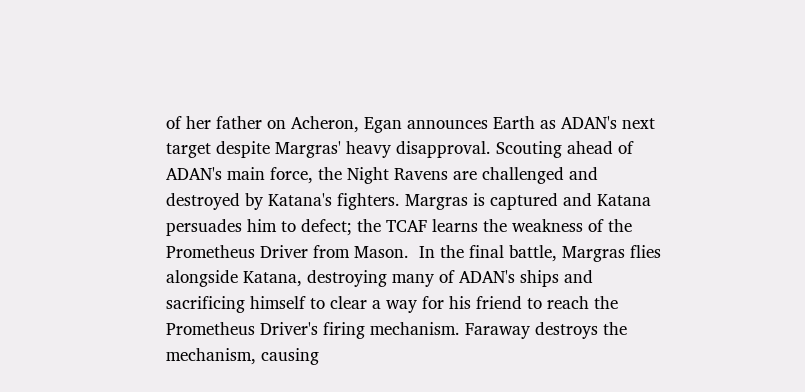of her father on Acheron, Egan announces Earth as ADAN's next target despite Margras' heavy disapproval. Scouting ahead of ADAN's main force, the Night Ravens are challenged and destroyed by Katana's fighters. Margras is captured and Katana persuades him to defect; the TCAF learns the weakness of the Prometheus Driver from Mason.  In the final battle, Margras flies alongside Katana, destroying many of ADAN's ships and sacrificing himself to clear a way for his friend to reach the Prometheus Driver's firing mechanism. Faraway destroys the mechanism, causing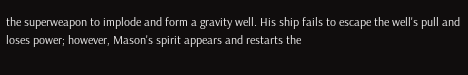the superweapon to implode and form a gravity well. His ship fails to escape the well's pull and loses power; however, Mason's spirit appears and restarts the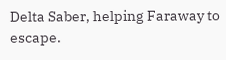Delta Saber, helping Faraway to escape.